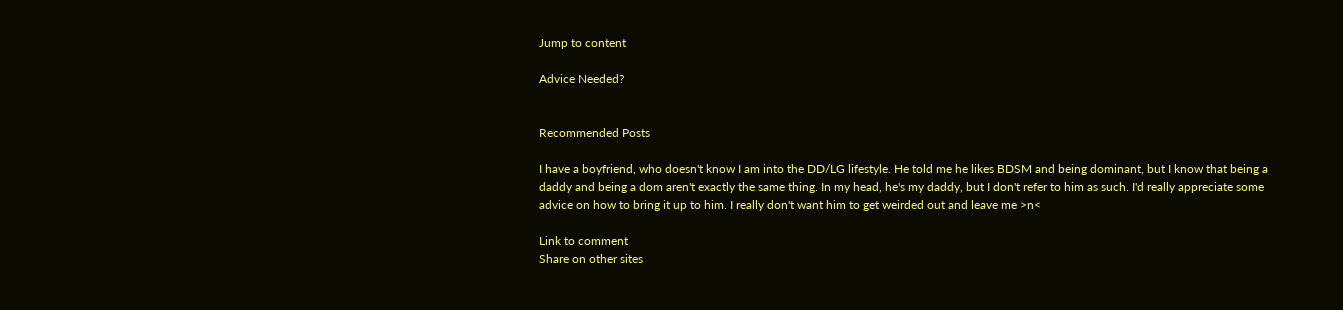Jump to content

Advice Needed?


Recommended Posts

I have a boyfriend, who doesn't know I am into the DD/LG lifestyle. He told me he likes BDSM and being dominant, but I know that being a daddy and being a dom aren't exactly the same thing. In my head, he's my daddy, but I don't refer to him as such. I'd really appreciate some advice on how to bring it up to him. I really don't want him to get weirded out and leave me >n<

Link to comment
Share on other sites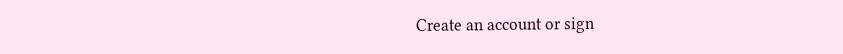Create an account or sign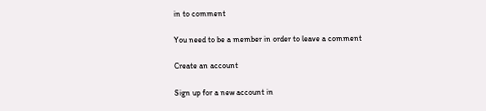in to comment

You need to be a member in order to leave a comment

Create an account

Sign up for a new account in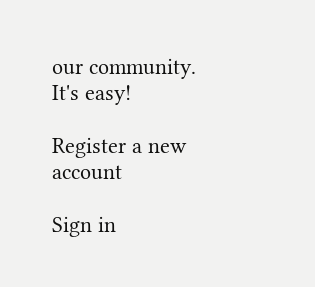our community. It's easy!

Register a new account

Sign in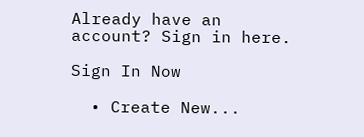Already have an account? Sign in here.

Sign In Now

  • Create New...